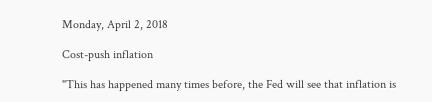Monday, April 2, 2018

Cost-push inflation

"This has happened many times before, the Fed will see that inflation is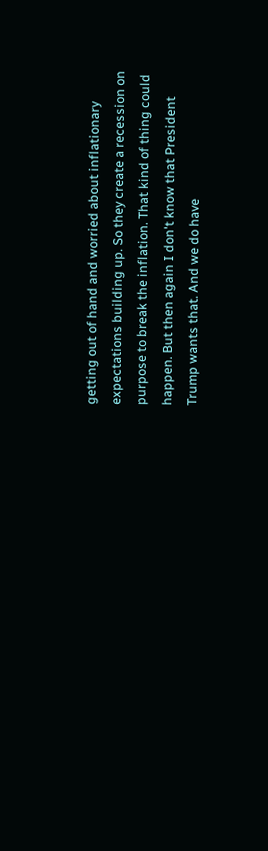getting out of hand and worried about inflationary expectations building up. So they create a recession on purpose to break the inflation. That kind of thing could happen. But then again I don't know that President Trump wants that. And we do have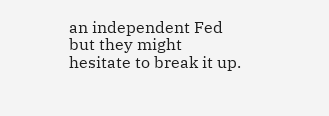an independent Fed but they might hesitate to break it up.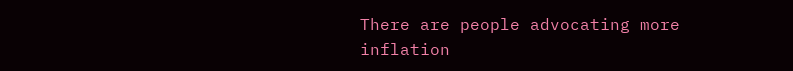There are people advocating more inflation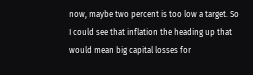now, maybe two percent is too low a target. So I could see that inflation the heading up that would mean big capital losses for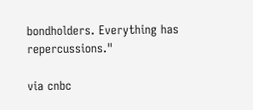bondholders. Everything has repercussions."

via cnbc